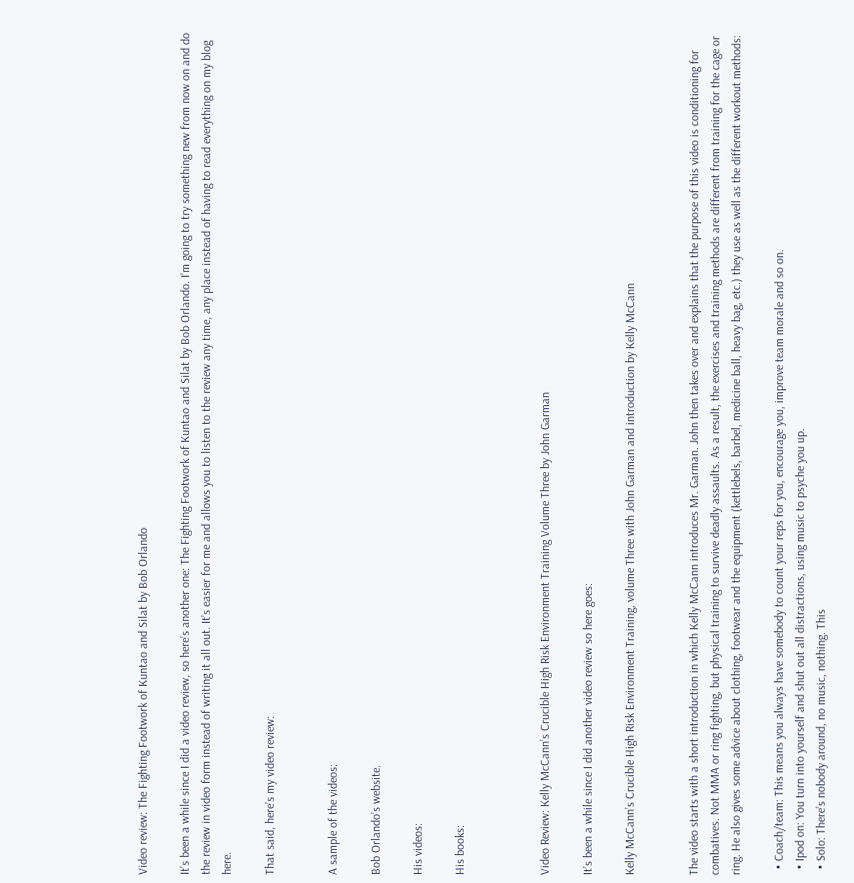Video review: The Fighting Footwork of Kuntao and Silat by Bob Orlando

It’s been a while since I did a video review, so here’s another one: The Fighting Footwork of Kuntao and Silat by Bob Orlando. I’m going to try something new from now on and do the review in video form instead of writing it all out. It’s easier for me and allows you to listen to the review any time, any place instead of having to read everything on my blog here.

That said, here’s my video review:


A sample of the videos:

Bob Orlando’s website.

His videos:

His books:



Video Review: Kelly McCann’s Crucible High Risk Environment Training Volume Three by John Garman

It’s been a while since I did another video review so here goes:

Kelly McCann’s Crucible High Risk Environment Training, volume Three with John Garman and introduction by Kelly McCann


The video starts with a short introduction in which Kelly McCann introduces Mr. Garman. John then takes over and explains that the purpose of this video is conditioning for combatives. Not MMA or ring fighting, but physical training to survive deadly assaults. As a result, the exercises and training methods are different from training for the cage or ring. He also gives some advice about clothing, footwear and the equipment (kettlebels, barbel, medicine ball, heavy bag, etc.) they use as well as the different workout methods:

  • Coach/team: This means you always have somebody to count your reps for you, encourage you, improve team morale and so on.
  • Ipod on: You turn into yourself and shut out all distractions, using music to psyche you up.
  • Solo: There’s nobody around, no music, nothing. This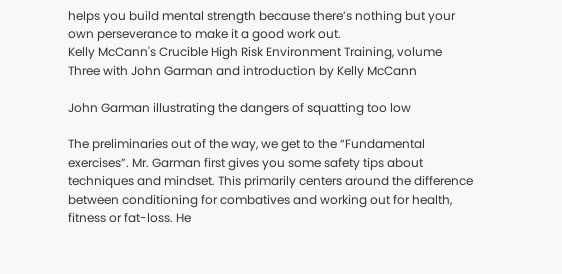helps you build mental strength because there’s nothing but your own perseverance to make it a good work out.
Kelly McCann's Crucible High Risk Environment Training, volume Three with John Garman and introduction by Kelly McCann

John Garman illustrating the dangers of squatting too low

The preliminaries out of the way, we get to the “Fundamental exercises”. Mr. Garman first gives you some safety tips about techniques and mindset. This primarily centers around the difference between conditioning for combatives and working out for health, fitness or fat-loss. He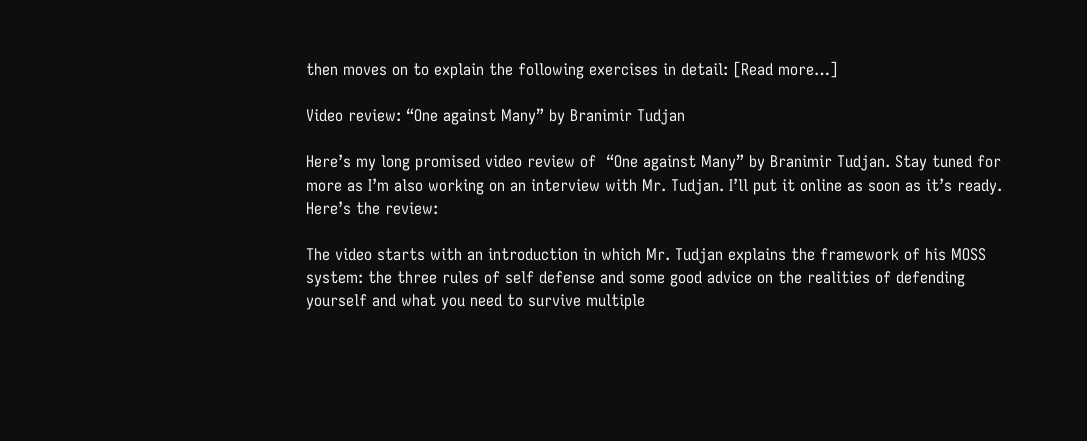then moves on to explain the following exercises in detail: [Read more…]

Video review: “One against Many” by Branimir Tudjan

Here’s my long promised video review of  “One against Many” by Branimir Tudjan. Stay tuned for more as I’m also working on an interview with Mr. Tudjan. I’ll put it online as soon as it’s ready. Here’s the review:

The video starts with an introduction in which Mr. Tudjan explains the framework of his MOSS system: the three rules of self defense and some good advice on the realities of defending yourself and what you need to survive multiple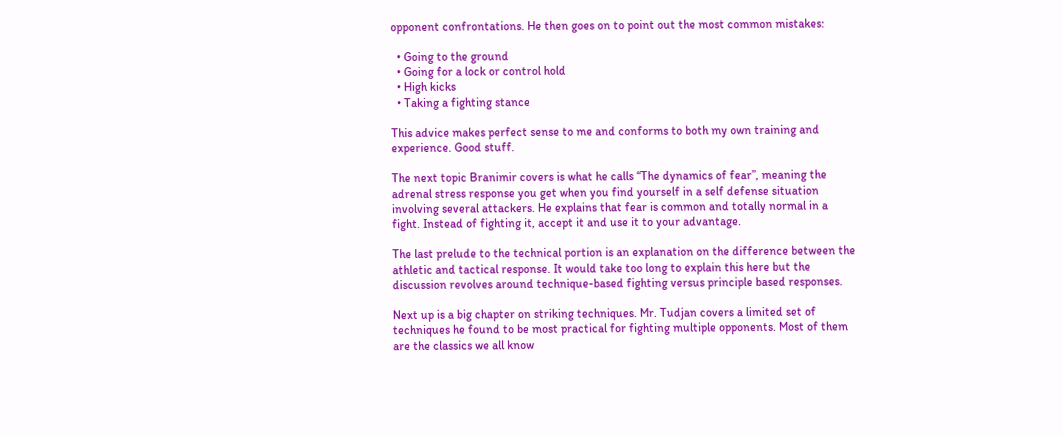opponent confrontations. He then goes on to point out the most common mistakes:

  • Going to the ground
  • Going for a lock or control hold
  • High kicks
  • Taking a fighting stance

This advice makes perfect sense to me and conforms to both my own training and experience. Good stuff.

The next topic Branimir covers is what he calls “The dynamics of fear”, meaning the adrenal stress response you get when you find yourself in a self defense situation involving several attackers. He explains that fear is common and totally normal in a fight. Instead of fighting it, accept it and use it to your advantage.

The last prelude to the technical portion is an explanation on the difference between the athletic and tactical response. It would take too long to explain this here but the discussion revolves around technique-based fighting versus principle based responses.

Next up is a big chapter on striking techniques. Mr. Tudjan covers a limited set of techniques he found to be most practical for fighting multiple opponents. Most of them are the classics we all know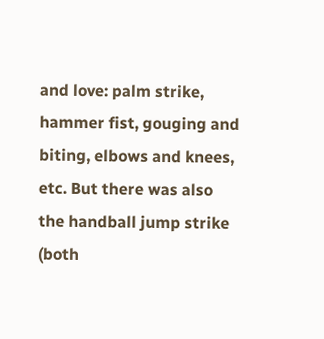and love: palm strike, hammer fist, gouging and biting, elbows and knees, etc. But there was also the handball jump strike (both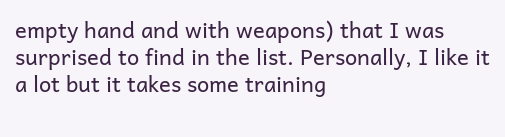empty hand and with weapons) that I was surprised to find in the list. Personally, I like it a lot but it takes some training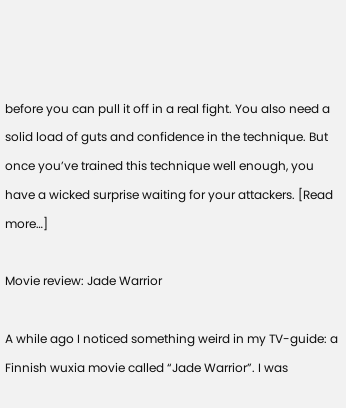before you can pull it off in a real fight. You also need a solid load of guts and confidence in the technique. But once you’ve trained this technique well enough, you have a wicked surprise waiting for your attackers. [Read more…]

Movie review: Jade Warrior

A while ago I noticed something weird in my TV-guide: a Finnish wuxia movie called “Jade Warrior”. I was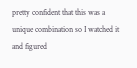pretty confident that this was a unique combination so I watched it and figured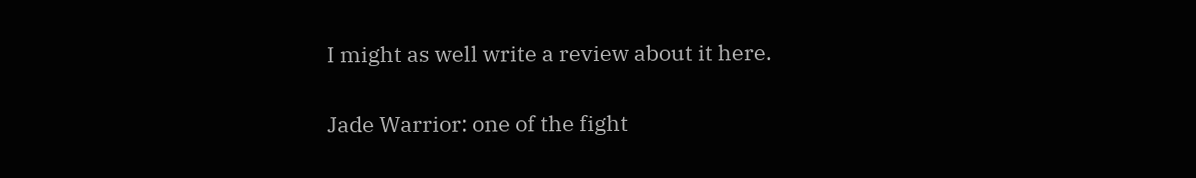I might as well write a review about it here.

Jade Warrior: one of the fight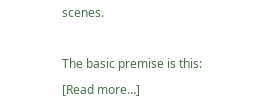scenes.

The basic premise is this: [Read more…]